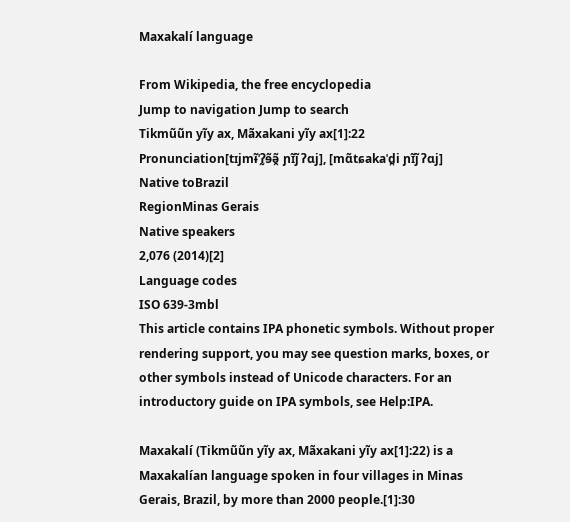Maxakalí language

From Wikipedia, the free encyclopedia
Jump to navigation Jump to search
Tikmũũn yĩy ax, Mãxakani yĩy ax[1]:22
Pronunciation[tɪjmɨ̃ˈʔ̰ɘ̃ə̯̃ ɲɪ̃j̃ ʔɑj], [mɑ̃tɕakaˈd̪i ɲɪ̃j̃ ʔɑj]
Native toBrazil
RegionMinas Gerais
Native speakers
2,076 (2014)[2]
Language codes
ISO 639-3mbl
This article contains IPA phonetic symbols. Without proper rendering support, you may see question marks, boxes, or other symbols instead of Unicode characters. For an introductory guide on IPA symbols, see Help:IPA.

Maxakalí (Tikmũũn yĩy ax, Mãxakani yĩy ax[1]:22) is a Maxakalían language spoken in four villages in Minas Gerais, Brazil, by more than 2000 people.[1]:30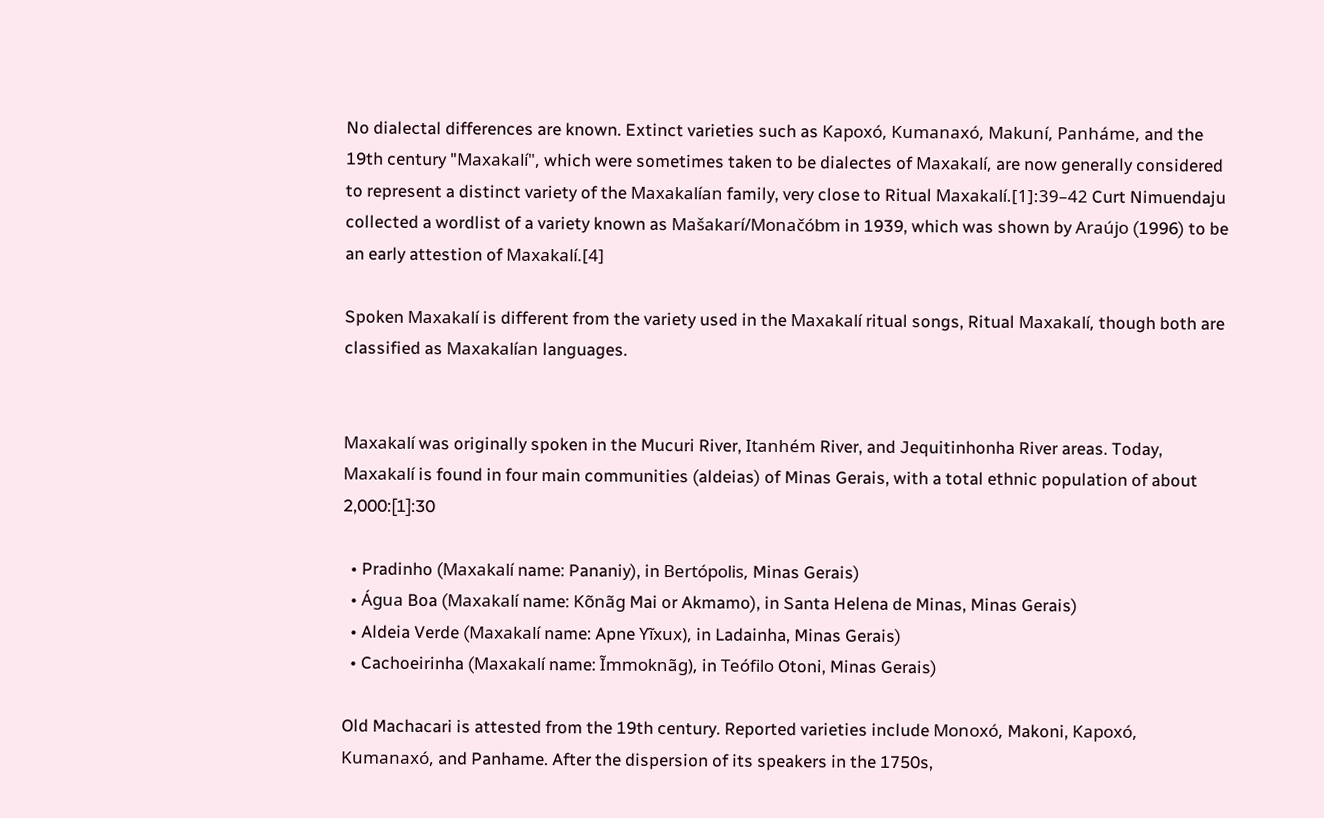No dialectal differences are known. Extinct varieties such as Kapoxó, Kumanaxó, Makuní, Panháme, and the 19th century "Maxakalí", which were sometimes taken to be dialectes of Maxakalí, are now generally considered to represent a distinct variety of the Maxakalían family, very close to Ritual Maxakalí.[1]:39–42 Curt Nimuendaju collected a wordlist of a variety known as Mašakarí/Monačóbm in 1939, which was shown by Araújo (1996) to be an early attestion of Maxakalí.[4]

Spoken Maxakalí is different from the variety used in the Maxakalí ritual songs, Ritual Maxakalí, though both are classified as Maxakalían languages.


Maxakalí was originally spoken in the Mucuri River, Itanhém River, and Jequitinhonha River areas. Today, Maxakalí is found in four main communities (aldeias) of Minas Gerais, with a total ethnic population of about 2,000:[1]:30

  • Pradinho (Maxakalí name: Pananiy), in Bertópolis, Minas Gerais)
  • Água Boa (Maxakalí name: Kõnãg Mai or Akmamo), in Santa Helena de Minas, Minas Gerais)
  • Aldeia Verde (Maxakalí name: Apne Yĩxux), in Ladainha, Minas Gerais)
  • Cachoeirinha (Maxakalí name: Ĩmmoknãg), in Teófilo Otoni, Minas Gerais)

Old Machacari is attested from the 19th century. Reported varieties include Monoxó, Makoni, Kapoxó, Kumanaxó, and Panhame. After the dispersion of its speakers in the 1750s,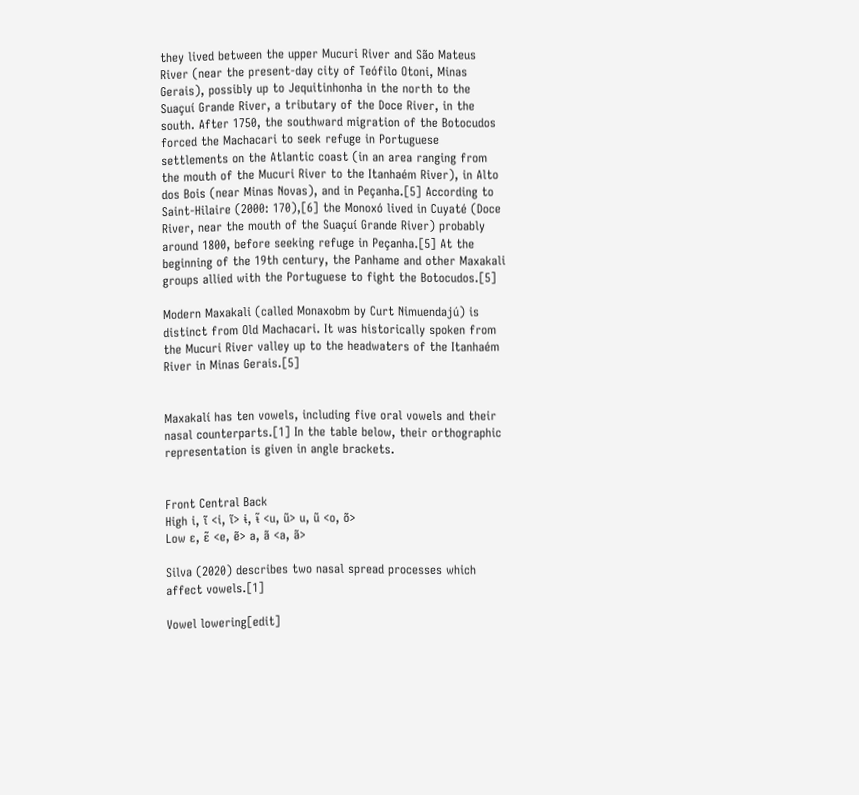they lived between the upper Mucuri River and São Mateus River (near the present-day city of Teófilo Otoni, Minas Gerais), possibly up to Jequitinhonha in the north to the Suaçuí Grande River, a tributary of the Doce River, in the south. After 1750, the southward migration of the Botocudos forced the Machacari to seek refuge in Portuguese settlements on the Atlantic coast (in an area ranging from the mouth of the Mucuri River to the Itanhaém River), in Alto dos Bois (near Minas Novas), and in Peçanha.[5] According to Saint-Hilaire (2000: 170),[6] the Monoxó lived in Cuyaté (Doce River, near the mouth of the Suaçuí Grande River) probably around 1800, before seeking refuge in Peçanha.[5] At the beginning of the 19th century, the Panhame and other Maxakali groups allied with the Portuguese to fight the Botocudos.[5]

Modern Maxakali (called Monaxobm by Curt Nimuendajú) is distinct from Old Machacari. It was historically spoken from the Mucuri River valley up to the headwaters of the Itanhaém River in Minas Gerais.[5]


Maxakalí has ten vowels, including five oral vowels and their nasal counterparts.[1] In the table below, their orthographic representation is given in angle brackets.


Front Central Back
High i, ĩ <i, ĩ> ɨ, ɨ̃ <u, ũ> u, ũ <o, õ>
Low ɛ, ɛ̃ <e, ẽ> a, ã <a, ã>

Silva (2020) describes two nasal spread processes which affect vowels.[1]

Vowel lowering[edit]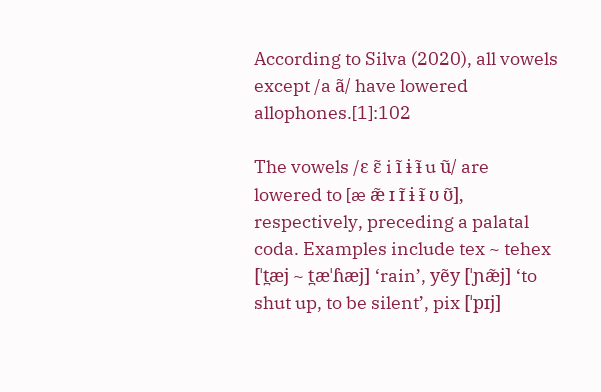According to Silva (2020), all vowels except /a ã/ have lowered allophones.[1]:102

The vowels /ɛ ɛ̃ i ĩ ɨ ɨ̃ u ũ/ are lowered to [æ æ̃ ɪ ɪ̃ ɨ ɨ̃ ʊ ʊ̃], respectively, preceding a palatal coda. Examples include tex ~ tehex [ˈt̪æj ~ t̪æˈɦæj] ‘rain’, yẽy [ˈɲæ̃j] ‘to shut up, to be silent’, pix [ˈpɪj]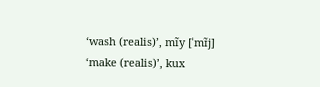‘wash (realis)’, mĩy [ˈmɪ̃j] ‘make (realis)’, kux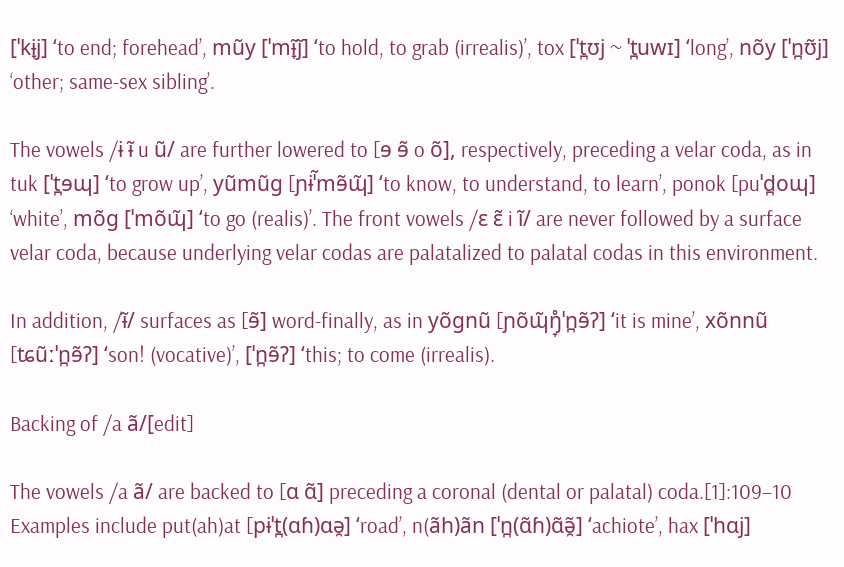[ˈkɨ̞j] ‘to end; forehead’, mũy [ˈmɨ̞̃j̃] ‘to hold, to grab (irrealis)’, tox [ˈt̪ʊj ~ ˈt̪uwɪ] ‘long’, nõy [ˈn̪ʊ̃j] ‘other; same-sex sibling’.

The vowels /ɨ ɨ̃ u ũ/ are further lowered to [ɘ ɘ̃ o õ], respectively, preceding a velar coda, as in tuk [ˈt̪ɘɰ] ‘to grow up’, yũmũg [ɲɨˈ̃mɘ̃ɰ̃] ‘to know, to understand, to learn’, ponok [puˈd̪oɰ] ‘white’, mõg [ˈmõɰ̃] ‘to go (realis)’. The front vowels /ɛ ɛ̃ i ĩ/ are never followed by a surface velar coda, because underlying velar codas are palatalized to palatal codas in this environment.

In addition, /ɨ̃/ surfaces as [ɘ̃] word-finally, as in yõgnũ [ɲõɰ̃ŋ̞̊ˈn̪ɘ̃ʔ] ‘it is mine’, xõnnũ [ʨũːˈn̪ɘ̃ʔ] ‘son! (vocative)’, [ˈn̪ɘ̃ʔ] ‘this; to come (irrealis).

Backing of /a ã/[edit]

The vowels /a ã/ are backed to [ɑ ɑ̃] preceding a coronal (dental or palatal) coda.[1]:109–10 Examples include put(ah)at [pɨˈt̪(ɑɦ)ɑə̯] ‘road’, n(ãh)ãn [ˈn̪(ɑ̃ɦ)ɑ̃ə̯̃] ‘achiote’, hax [ˈhɑj]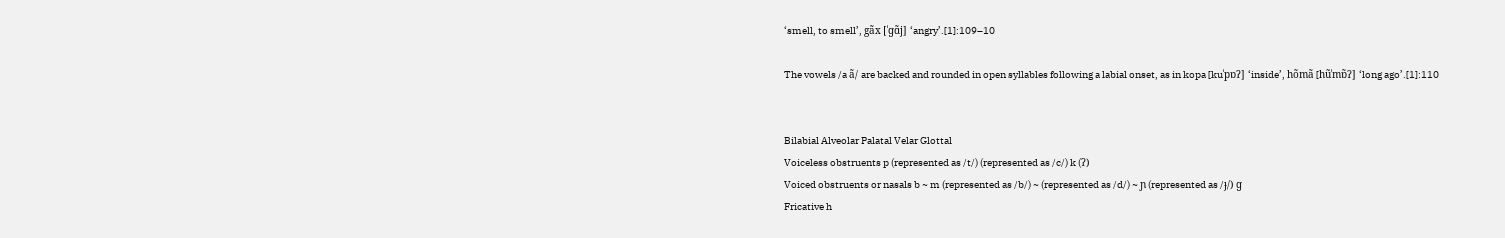‘smell, to smell’, gãx [ˈɡɑ̃j] ‘angry’.[1]:109–10

The vowels /a ã/ are backed and rounded in open syllables following a labial onset, as in kopa [kuˈpɒʔ] ‘inside’, hõmã [hũˈmɒ̃ʔ] ‘long ago’.[1]:110


Bilabial Alveolar Palatal Velar Glottal
Voiceless obstruents p (represented as /t/) (represented as /c/) k (ʔ)
Voiced obstruents or nasals b ~ m (represented as /b/) ~ (represented as /d/) ~ ɲ (represented as /ɟ/) ɡ
Fricative h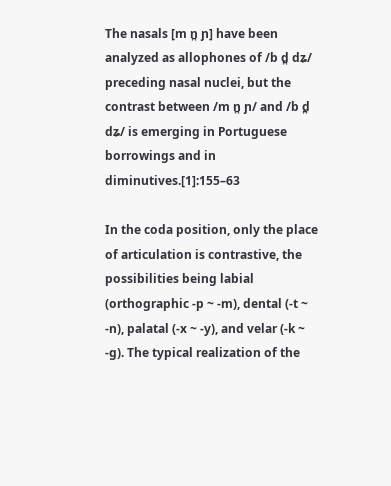The nasals [m n̪ ɲ] have been analyzed as allophones of /b d̪ dʑ/ preceding nasal nuclei, but the contrast between /m n̪ ɲ/ and /b d̪ dʑ/ is emerging in Portuguese borrowings and in diminutives.[1]:155–63

In the coda position, only the place of articulation is contrastive, the possibilities being labial (orthographic -p ~ -m), dental (-t ~ -n), palatal (-x ~ -y), and velar (-k ~ -g). The typical realization of the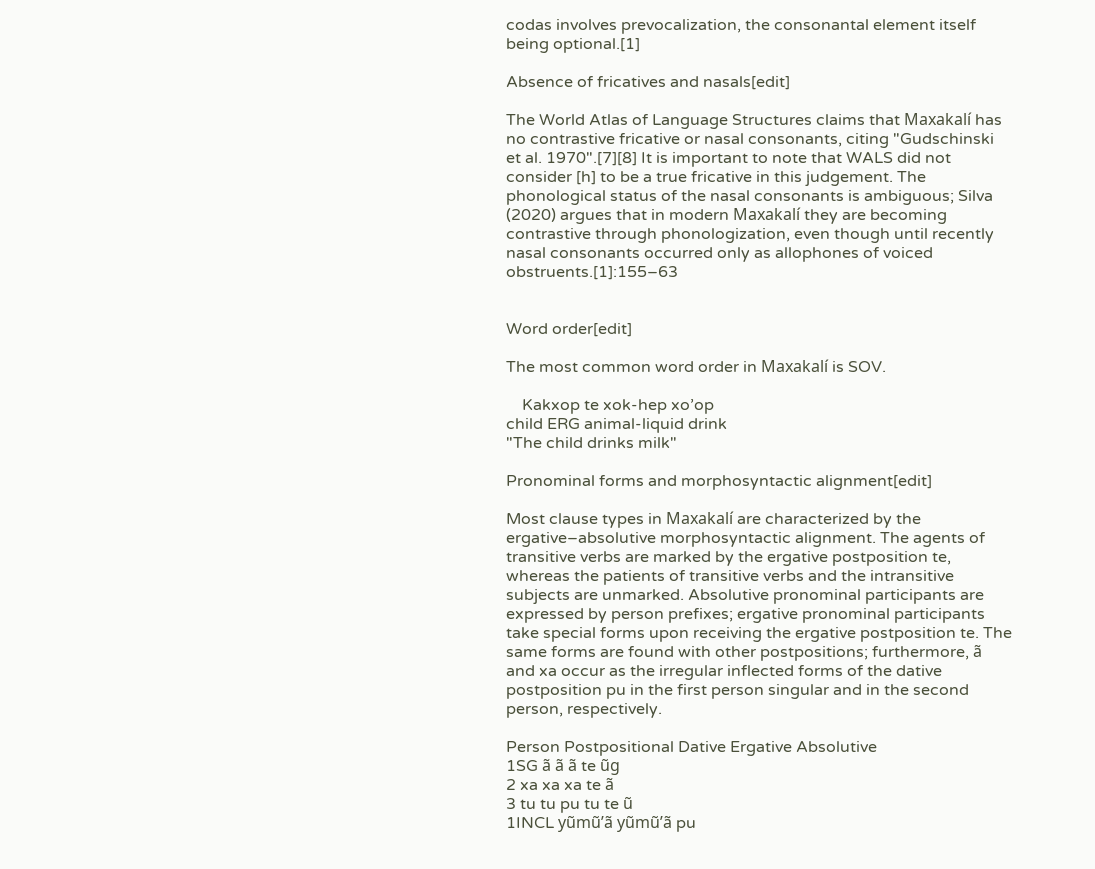codas involves prevocalization, the consonantal element itself being optional.[1]

Absence of fricatives and nasals[edit]

The World Atlas of Language Structures claims that Maxakalí has no contrastive fricative or nasal consonants, citing "Gudschinski et al. 1970".[7][8] It is important to note that WALS did not consider [h] to be a true fricative in this judgement. The phonological status of the nasal consonants is ambiguous; Silva (2020) argues that in modern Maxakalí they are becoming contrastive through phonologization, even though until recently nasal consonants occurred only as allophones of voiced obstruents.[1]:155–63


Word order[edit]

The most common word order in Maxakalí is SOV.

    Kakxop te xok-hep xo’op
child ERG animal-liquid drink
"The child drinks milk"

Pronominal forms and morphosyntactic alignment[edit]

Most clause types in Maxakalí are characterized by the ergative–absolutive morphosyntactic alignment. The agents of transitive verbs are marked by the ergative postposition te, whereas the patients of transitive verbs and the intransitive subjects are unmarked. Absolutive pronominal participants are expressed by person prefixes; ergative pronominal participants take special forms upon receiving the ergative postposition te. The same forms are found with other postpositions; furthermore, ã and xa occur as the irregular inflected forms of the dative postposition pu in the first person singular and in the second person, respectively.

Person Postpositional Dative Ergative Absolutive
1SG ã ã ã te ũg
2 xa xa xa te ã
3 tu tu pu tu te ũ
1INCL yũmũ’ã yũmũ’ã pu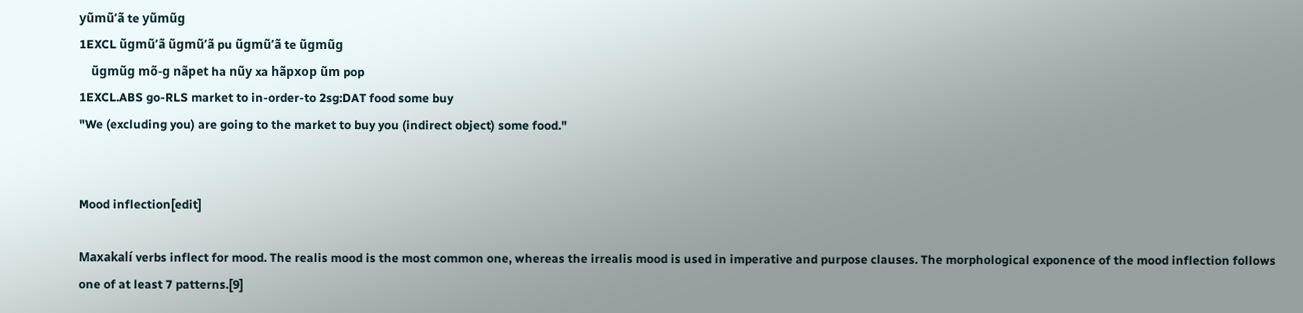yũmũ’ã te yũmũg
1EXCL ũgmũ’ã ũgmũ’ã pu ũgmũ’ã te ũgmũg
    ũgmũg mõ-g nãpet ha nũy xa hãpxop ũm pop
1EXCL.ABS go-RLS market to in-order-to 2sg:DAT food some buy
"We (excluding you) are going to the market to buy you (indirect object) some food."


Mood inflection[edit]

Maxakalí verbs inflect for mood. The realis mood is the most common one, whereas the irrealis mood is used in imperative and purpose clauses. The morphological exponence of the mood inflection follows one of at least 7 patterns.[9]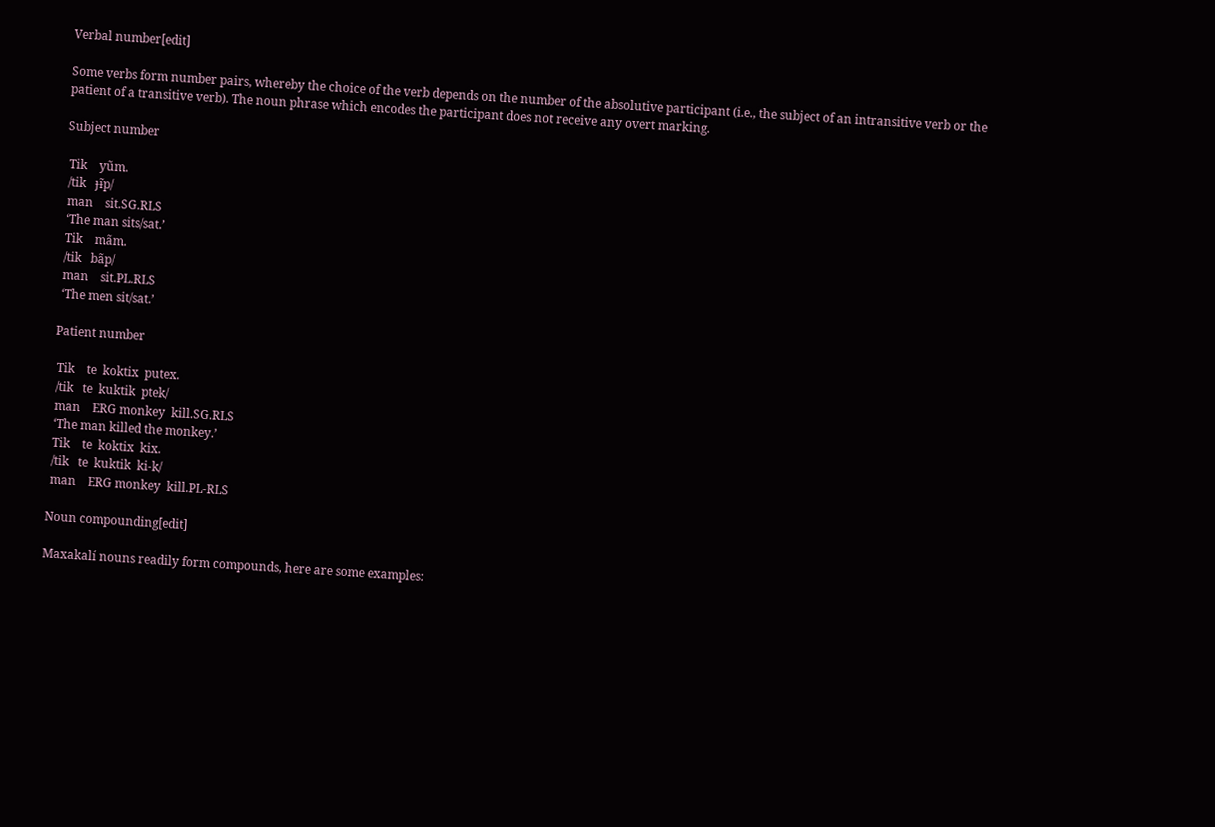Verbal number[edit]

Some verbs form number pairs, whereby the choice of the verb depends on the number of the absolutive participant (i.e., the subject of an intransitive verb or the patient of a transitive verb). The noun phrase which encodes the participant does not receive any overt marking.

Subject number

 Tik    yũm.
 /tik   ɟɨ̃p/
 man    sit.SG.RLS
 ‘The man sits/sat.’
 Tik    mãm.
 /tik   bãp/
 man    sit.PL.RLS
 ‘The men sit/sat.’

Patient number

 Tik    te  koktix  putex.
 /tik   te  kuktik  ptek/
 man    ERG monkey  kill.SG.RLS
 ‘The man killed the monkey.’
 Tik    te  koktix  kix.
 /tik   te  kuktik  ki-k/
 man    ERG monkey  kill.PL-RLS

Noun compounding[edit]

Maxakalí nouns readily form compounds, here are some examples: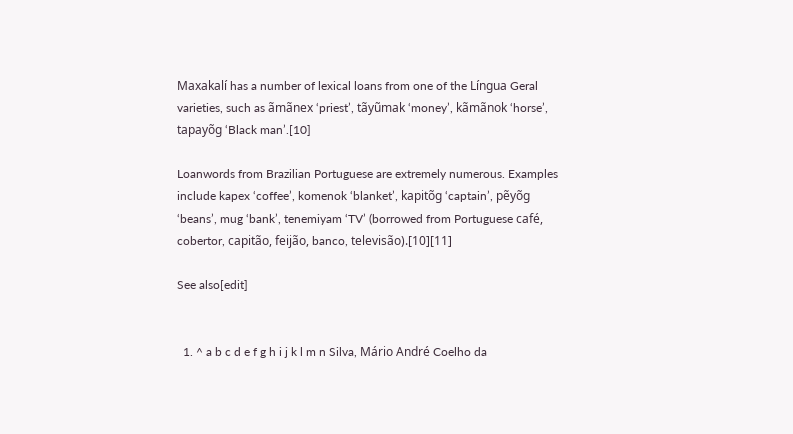Maxakalí has a number of lexical loans from one of the Língua Geral varieties, such as ãmãnex ‘priest’, tãyũmak ‘money’, kãmãnok ‘horse’, tapayõg ‘Black man’.[10]

Loanwords from Brazilian Portuguese are extremely numerous. Examples include kapex ‘coffee’, komenok ‘blanket’, kapitõg ‘captain’, pẽyõg ‘beans’, mug ‘bank’, tenemiyam ‘TV’ (borrowed from Portuguese café, cobertor, capitão, feijão, banco, televisão).[10][11]

See also[edit]


  1. ^ a b c d e f g h i j k l m n Silva, Mário André Coelho da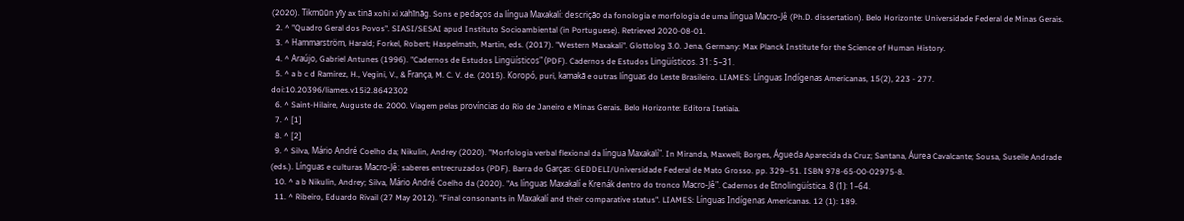(2020). Tikmũũn yĩy ax tinã xohi xi xahĩnãg. Sons e pedaços da língua Maxakalí: descrição da fonologia e morfologia de uma língua Macro-Jê (Ph.D. dissertation). Belo Horizonte: Universidade Federal de Minas Gerais.
  2. ^ "Quadro Geral dos Povos". SIASI/SESAI apud Instituto Socioambiental (in Portuguese). Retrieved 2020-08-01.
  3. ^ Hammarström, Harald; Forkel, Robert; Haspelmath, Martin, eds. (2017). "Western Maxakali". Glottolog 3.0. Jena, Germany: Max Planck Institute for the Science of Human History.
  4. ^ Araújo, Gabriel Antunes (1996). "Cadernos de Estudos Lingüísticos" (PDF). Cadernos de Estudos Lingüísticos. 31: 5–31.
  5. ^ a b c d Ramirez, H., Vegini, V., & França, M. C. V. de. (2015). Koropó, puri, kamakã e outras línguas do Leste Brasileiro. LIAMES: Línguas Indígenas Americanas, 15(2), 223 - 277. doi:10.20396/liames.v15i2.8642302
  6. ^ Saint-Hilaire, Auguste de. 2000. Viagem pelas províncias do Rio de Janeiro e Minas Gerais. Belo Horizonte: Editora Itatiaia.
  7. ^ [1]
  8. ^ [2]
  9. ^ Silva, Mário André Coelho da; Nikulin, Andrey (2020). "Morfologia verbal flexional da língua Maxakalí". In Miranda, Maxwell; Borges, Águeda Aparecida da Cruz; Santana, Áurea Cavalcante; Sousa, Suseile Andrade (eds.). Línguas e culturas Macro-Jê: saberes entrecruzados (PDF). Barra do Garças: GEDDELI/Universidade Federal de Mato Grosso. pp. 329–51. ISBN 978-65-00-02975-8.
  10. ^ a b Nikulin, Andrey; Silva, Mário André Coelho da (2020). "As línguas Maxakalí e Krenák dentro do tronco Macro-Jê". Cadernos de Etnolingüística. 8 (1): 1–64.
  11. ^ Ribeiro, Eduardo Rivail (27 May 2012). "Final consonants in Maxakalí and their comparative status". LIAMES: Línguas Indígenas Americanas. 12 (1): 189.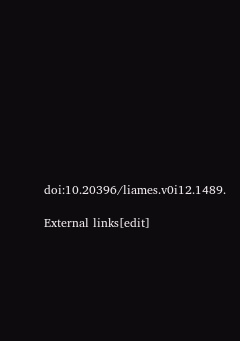doi:10.20396/liames.v0i12.1489.

External links[edit]